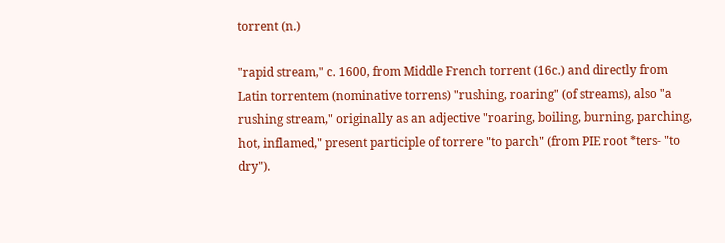torrent (n.)

"rapid stream," c. 1600, from Middle French torrent (16c.) and directly from Latin torrentem (nominative torrens) "rushing, roaring" (of streams), also "a rushing stream," originally as an adjective "roaring, boiling, burning, parching, hot, inflamed," present participle of torrere "to parch" (from PIE root *ters- "to dry").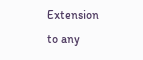Extension to any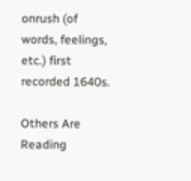onrush (of words, feelings, etc.) first recorded 1640s.

Others Are Reading